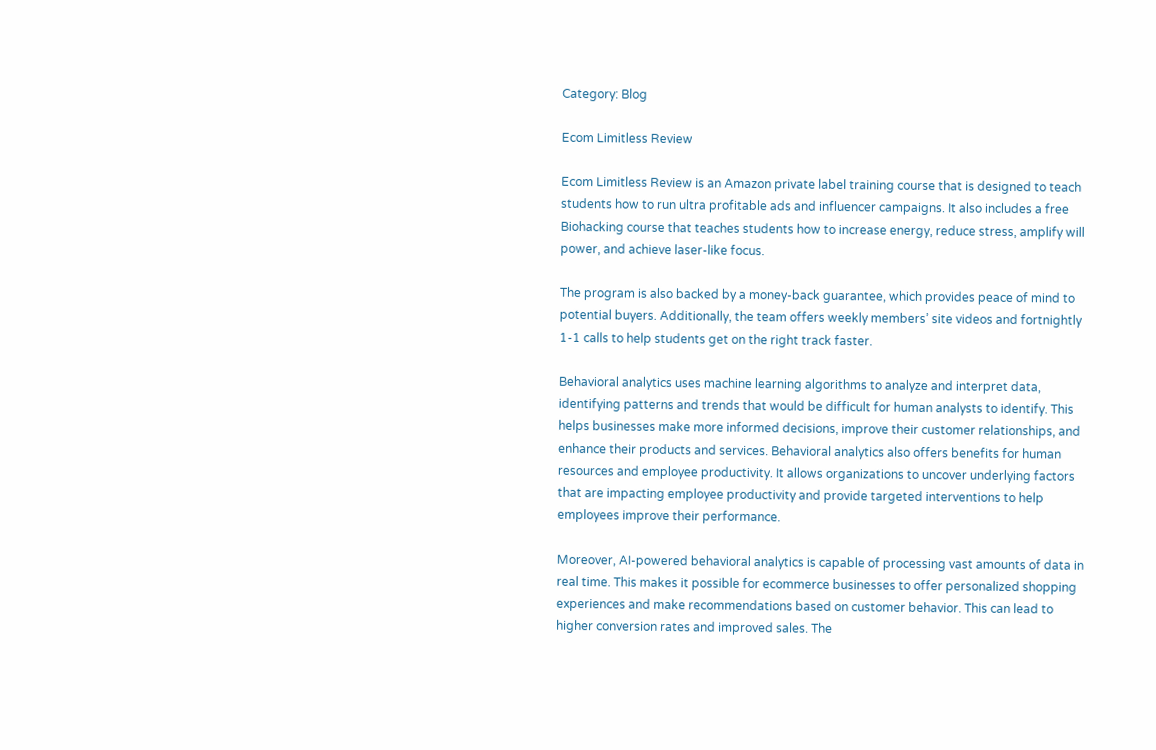Category: Blog

Ecom Limitless Review

Ecom Limitless Review is an Amazon private label training course that is designed to teach students how to run ultra profitable ads and influencer campaigns. It also includes a free Biohacking course that teaches students how to increase energy, reduce stress, amplify will power, and achieve laser-like focus.

The program is also backed by a money-back guarantee, which provides peace of mind to potential buyers. Additionally, the team offers weekly members’ site videos and fortnightly 1-1 calls to help students get on the right track faster.

Behavioral analytics uses machine learning algorithms to analyze and interpret data, identifying patterns and trends that would be difficult for human analysts to identify. This helps businesses make more informed decisions, improve their customer relationships, and enhance their products and services. Behavioral analytics also offers benefits for human resources and employee productivity. It allows organizations to uncover underlying factors that are impacting employee productivity and provide targeted interventions to help employees improve their performance.

Moreover, AI-powered behavioral analytics is capable of processing vast amounts of data in real time. This makes it possible for ecommerce businesses to offer personalized shopping experiences and make recommendations based on customer behavior. This can lead to higher conversion rates and improved sales. The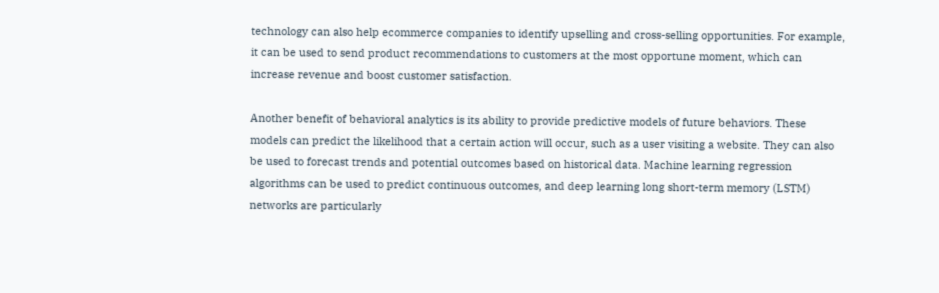technology can also help ecommerce companies to identify upselling and cross-selling opportunities. For example, it can be used to send product recommendations to customers at the most opportune moment, which can increase revenue and boost customer satisfaction.

Another benefit of behavioral analytics is its ability to provide predictive models of future behaviors. These models can predict the likelihood that a certain action will occur, such as a user visiting a website. They can also be used to forecast trends and potential outcomes based on historical data. Machine learning regression algorithms can be used to predict continuous outcomes, and deep learning long short-term memory (LSTM) networks are particularly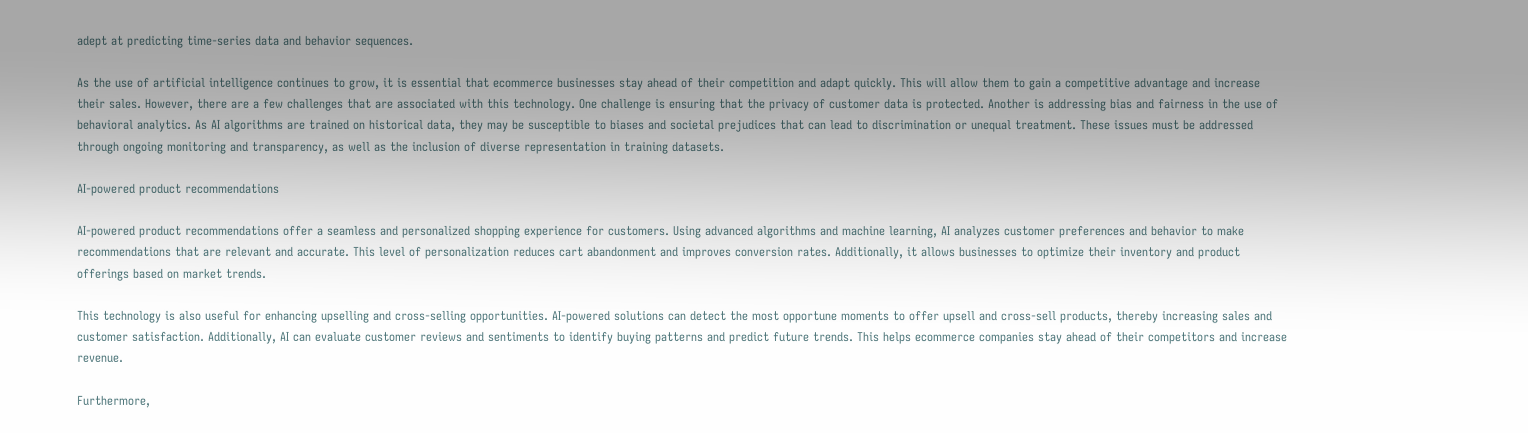adept at predicting time-series data and behavior sequences.

As the use of artificial intelligence continues to grow, it is essential that ecommerce businesses stay ahead of their competition and adapt quickly. This will allow them to gain a competitive advantage and increase their sales. However, there are a few challenges that are associated with this technology. One challenge is ensuring that the privacy of customer data is protected. Another is addressing bias and fairness in the use of behavioral analytics. As AI algorithms are trained on historical data, they may be susceptible to biases and societal prejudices that can lead to discrimination or unequal treatment. These issues must be addressed through ongoing monitoring and transparency, as well as the inclusion of diverse representation in training datasets.

AI-powered product recommendations

AI-powered product recommendations offer a seamless and personalized shopping experience for customers. Using advanced algorithms and machine learning, AI analyzes customer preferences and behavior to make recommendations that are relevant and accurate. This level of personalization reduces cart abandonment and improves conversion rates. Additionally, it allows businesses to optimize their inventory and product offerings based on market trends.

This technology is also useful for enhancing upselling and cross-selling opportunities. AI-powered solutions can detect the most opportune moments to offer upsell and cross-sell products, thereby increasing sales and customer satisfaction. Additionally, AI can evaluate customer reviews and sentiments to identify buying patterns and predict future trends. This helps ecommerce companies stay ahead of their competitors and increase revenue.

Furthermore,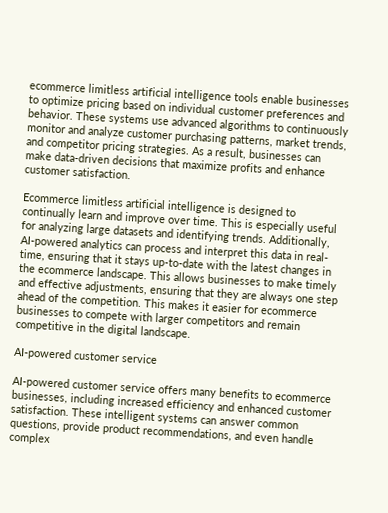ecommerce limitless artificial intelligence tools enable businesses to optimize pricing based on individual customer preferences and behavior. These systems use advanced algorithms to continuously monitor and analyze customer purchasing patterns, market trends, and competitor pricing strategies. As a result, businesses can make data-driven decisions that maximize profits and enhance customer satisfaction.

Ecommerce limitless artificial intelligence is designed to continually learn and improve over time. This is especially useful for analyzing large datasets and identifying trends. Additionally, AI-powered analytics can process and interpret this data in real-time, ensuring that it stays up-to-date with the latest changes in the ecommerce landscape. This allows businesses to make timely and effective adjustments, ensuring that they are always one step ahead of the competition. This makes it easier for ecommerce businesses to compete with larger competitors and remain competitive in the digital landscape.

AI-powered customer service

AI-powered customer service offers many benefits to ecommerce businesses, including increased efficiency and enhanced customer satisfaction. These intelligent systems can answer common questions, provide product recommendations, and even handle complex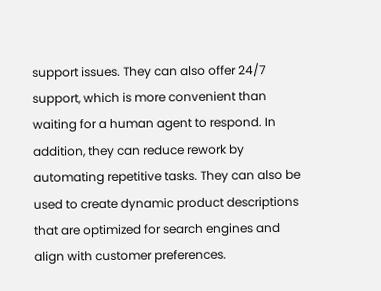support issues. They can also offer 24/7 support, which is more convenient than waiting for a human agent to respond. In addition, they can reduce rework by automating repetitive tasks. They can also be used to create dynamic product descriptions that are optimized for search engines and align with customer preferences.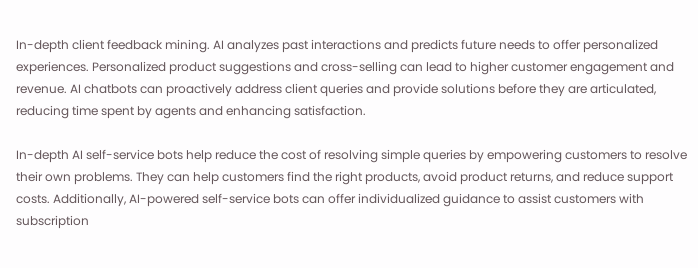In-depth client feedback mining. AI analyzes past interactions and predicts future needs to offer personalized experiences. Personalized product suggestions and cross-selling can lead to higher customer engagement and revenue. AI chatbots can proactively address client queries and provide solutions before they are articulated, reducing time spent by agents and enhancing satisfaction.

In-depth AI self-service bots help reduce the cost of resolving simple queries by empowering customers to resolve their own problems. They can help customers find the right products, avoid product returns, and reduce support costs. Additionally, AI-powered self-service bots can offer individualized guidance to assist customers with subscription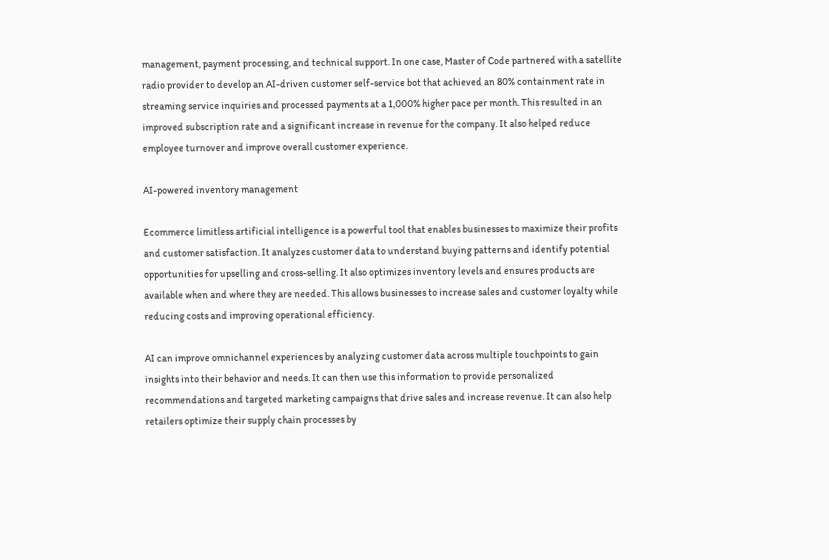management, payment processing, and technical support. In one case, Master of Code partnered with a satellite radio provider to develop an AI-driven customer self-service bot that achieved an 80% containment rate in streaming service inquiries and processed payments at a 1,000% higher pace per month. This resulted in an improved subscription rate and a significant increase in revenue for the company. It also helped reduce employee turnover and improve overall customer experience.

AI-powered inventory management

Ecommerce limitless artificial intelligence is a powerful tool that enables businesses to maximize their profits and customer satisfaction. It analyzes customer data to understand buying patterns and identify potential opportunities for upselling and cross-selling. It also optimizes inventory levels and ensures products are available when and where they are needed. This allows businesses to increase sales and customer loyalty while reducing costs and improving operational efficiency.

AI can improve omnichannel experiences by analyzing customer data across multiple touchpoints to gain insights into their behavior and needs. It can then use this information to provide personalized recommendations and targeted marketing campaigns that drive sales and increase revenue. It can also help retailers optimize their supply chain processes by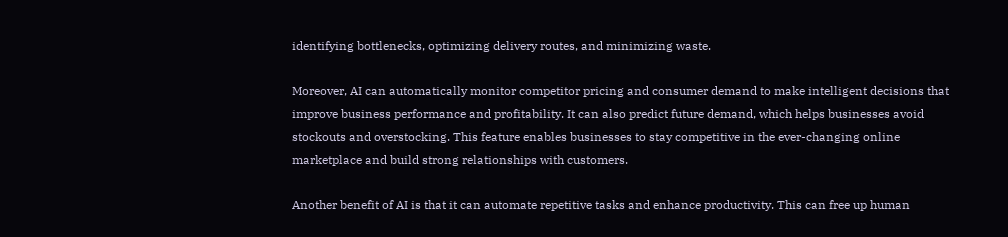identifying bottlenecks, optimizing delivery routes, and minimizing waste.

Moreover, AI can automatically monitor competitor pricing and consumer demand to make intelligent decisions that improve business performance and profitability. It can also predict future demand, which helps businesses avoid stockouts and overstocking. This feature enables businesses to stay competitive in the ever-changing online marketplace and build strong relationships with customers.

Another benefit of AI is that it can automate repetitive tasks and enhance productivity. This can free up human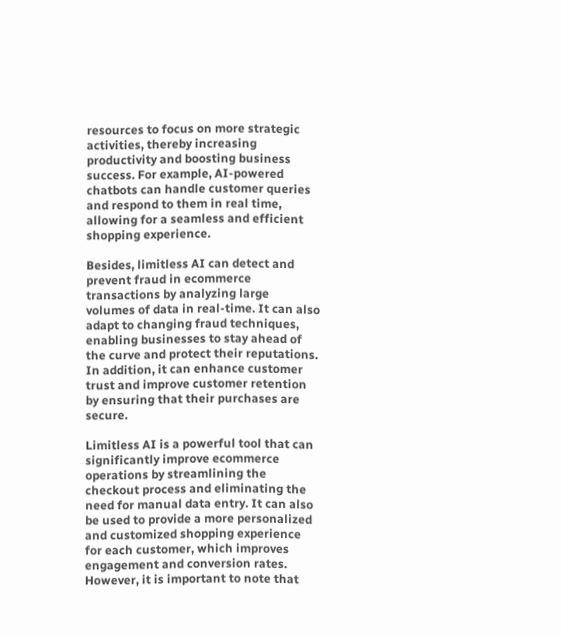resources to focus on more strategic activities, thereby increasing productivity and boosting business success. For example, AI-powered chatbots can handle customer queries and respond to them in real time, allowing for a seamless and efficient shopping experience.

Besides, limitless AI can detect and prevent fraud in ecommerce transactions by analyzing large volumes of data in real-time. It can also adapt to changing fraud techniques, enabling businesses to stay ahead of the curve and protect their reputations. In addition, it can enhance customer trust and improve customer retention by ensuring that their purchases are secure.

Limitless AI is a powerful tool that can significantly improve ecommerce operations by streamlining the checkout process and eliminating the need for manual data entry. It can also be used to provide a more personalized and customized shopping experience for each customer, which improves engagement and conversion rates. However, it is important to note that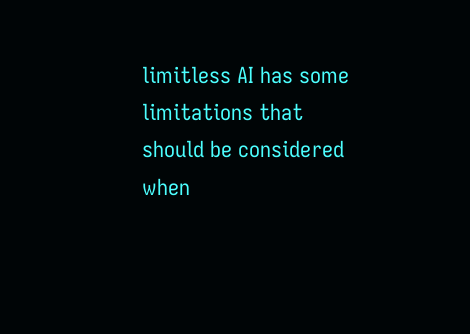limitless AI has some limitations that should be considered when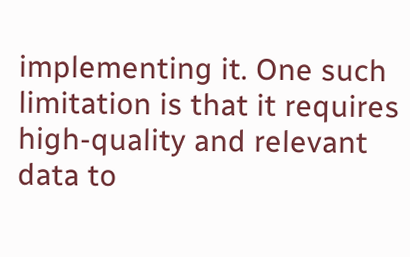implementing it. One such limitation is that it requires high-quality and relevant data to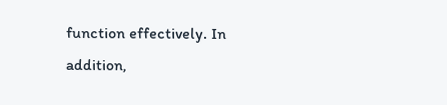function effectively. In addition,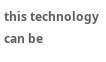this technology can be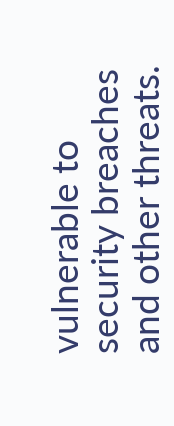vulnerable to security breaches and other threats.